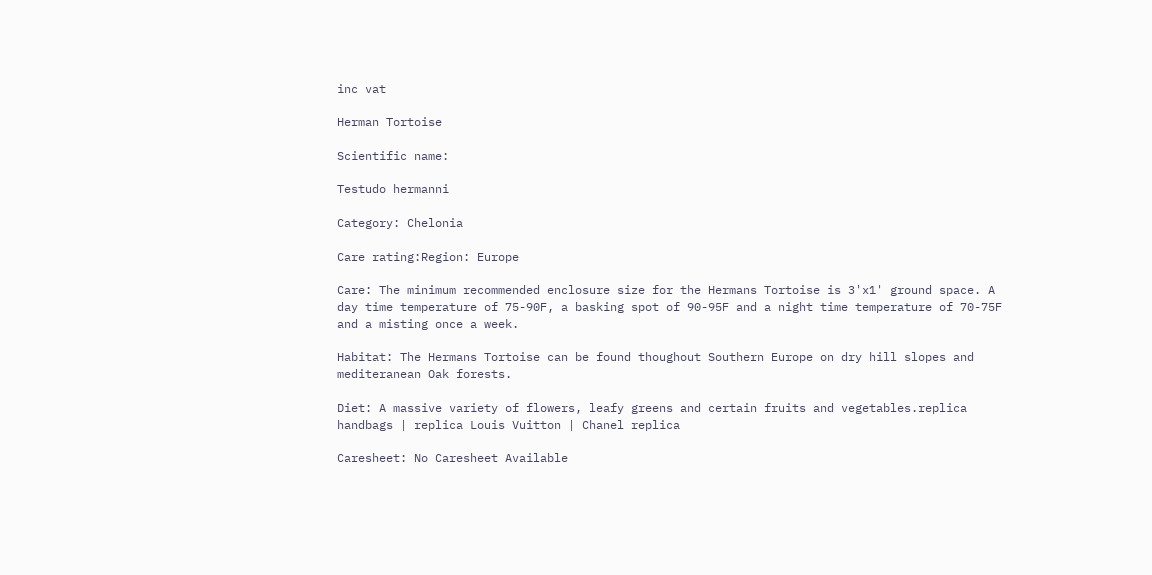inc vat

Herman Tortoise

Scientific name:

Testudo hermanni

Category: Chelonia

Care rating:Region: Europe

Care: The minimum recommended enclosure size for the Hermans Tortoise is 3'x1' ground space. A day time temperature of 75-90F, a basking spot of 90-95F and a night time temperature of 70-75F and a misting once a week.

Habitat: The Hermans Tortoise can be found thoughout Southern Europe on dry hill slopes and mediteranean Oak forests.

Diet: A massive variety of flowers, leafy greens and certain fruits and vegetables.replica handbags | replica Louis Vuitton | Chanel replica

Caresheet: No Caresheet Available